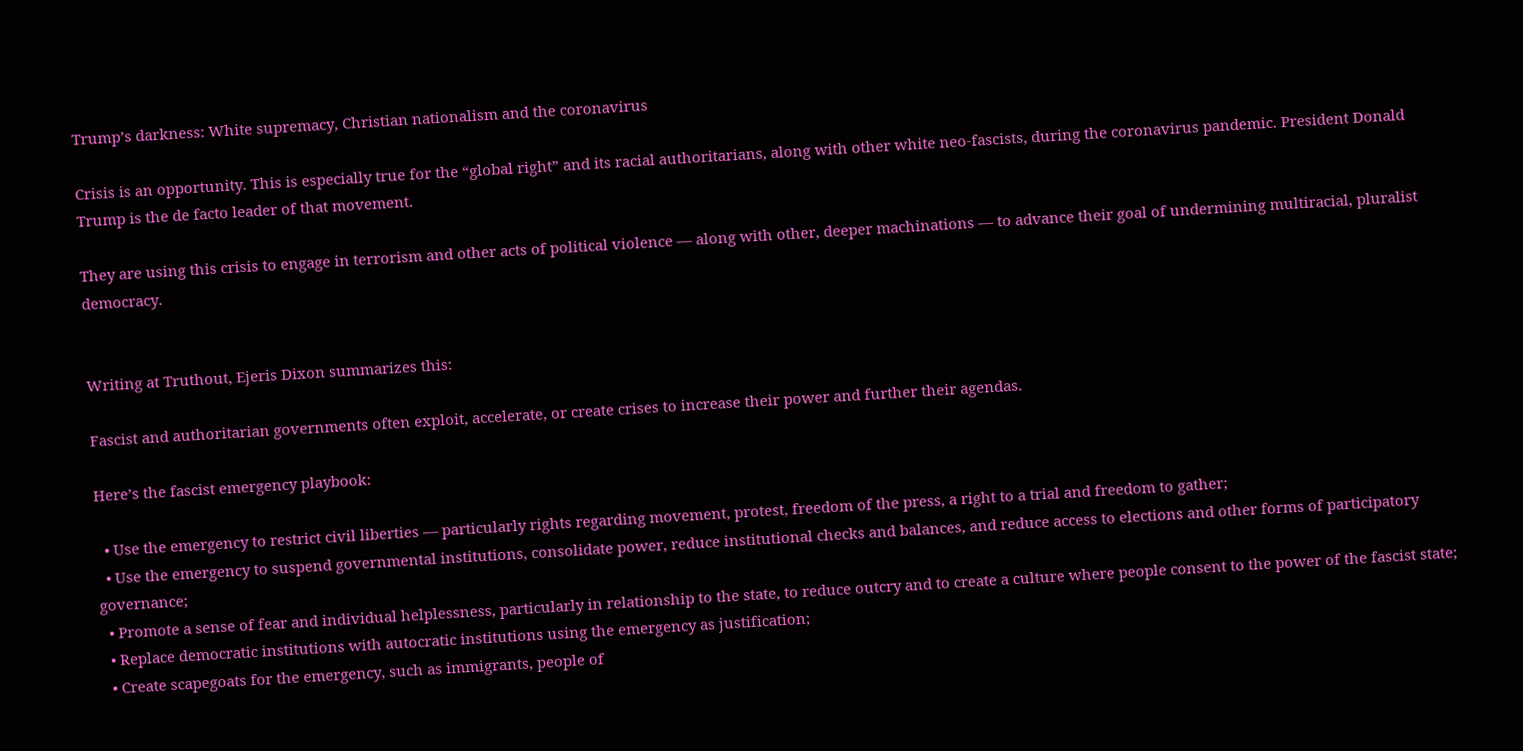Trump’s darkness: White supremacy, Christian nationalism and the coronavirus

Crisis is an opportunity. This is especially true for the “global right” and its racial authoritarians, along with other white neo-fascists, during the coronavirus pandemic. President Donald Trump is the de facto leader of that movement.

They are using this crisis to engage in terrorism and other acts of political violence — along with other, deeper machinations — to advance their goal of undermining multiracial, pluralist democracy.


Writing at Truthout, Ejeris Dixon summarizes this:

Fascist and authoritarian governments often exploit, accelerate, or create crises to increase their power and further their agendas.

Here’s the fascist emergency playbook:

  • Use the emergency to restrict civil liberties — particularly rights regarding movement, protest, freedom of the press, a right to a trial and freedom to gather;
  • Use the emergency to suspend governmental institutions, consolidate power, reduce institutional checks and balances, and reduce access to elections and other forms of participatory governance;
  • Promote a sense of fear and individual helplessness, particularly in relationship to the state, to reduce outcry and to create a culture where people consent to the power of the fascist state;
  • Replace democratic institutions with autocratic institutions using the emergency as justification;
  • Create scapegoats for the emergency, such as immigrants, people of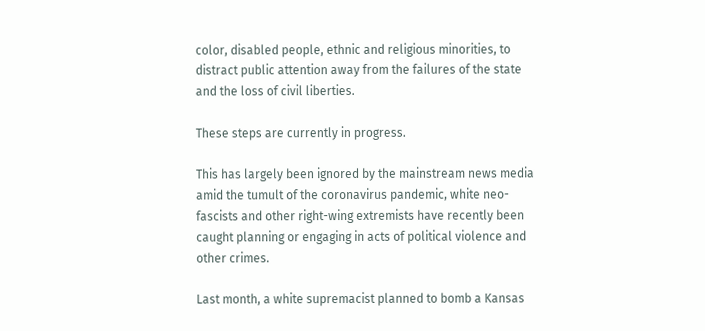color, disabled people, ethnic and religious minorities, to distract public attention away from the failures of the state and the loss of civil liberties.

These steps are currently in progress.

This has largely been ignored by the mainstream news media amid the tumult of the coronavirus pandemic, white neo-fascists and other right-wing extremists have recently been caught planning or engaging in acts of political violence and other crimes.

Last month, a white supremacist planned to bomb a Kansas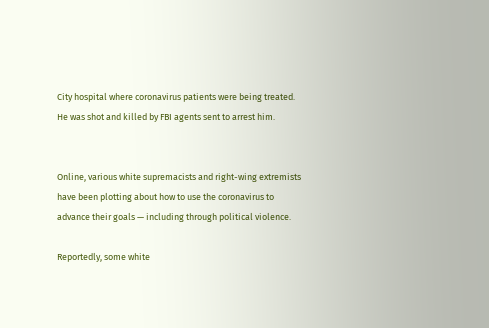City hospital where coronavirus patients were being treated. He was shot and killed by FBI agents sent to arrest him.


Online, various white supremacists and right-wing extremists have been plotting about how to use the coronavirus to advance their goals — including through political violence.

Reportedly, some white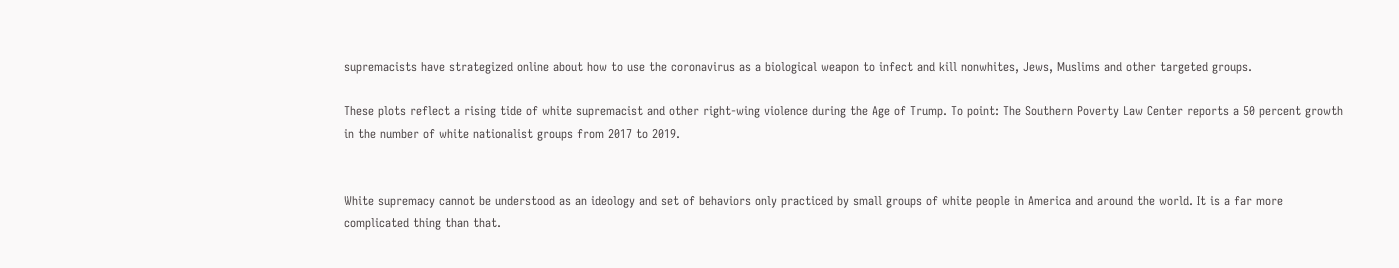supremacists have strategized online about how to use the coronavirus as a biological weapon to infect and kill nonwhites, Jews, Muslims and other targeted groups.

These plots reflect a rising tide of white supremacist and other right-wing violence during the Age of Trump. To point: The Southern Poverty Law Center reports a 50 percent growth in the number of white nationalist groups from 2017 to 2019.


White supremacy cannot be understood as an ideology and set of behaviors only practiced by small groups of white people in America and around the world. It is a far more complicated thing than that.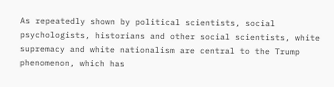As repeatedly shown by political scientists, social psychologists, historians and other social scientists, white supremacy and white nationalism are central to the Trump phenomenon, which has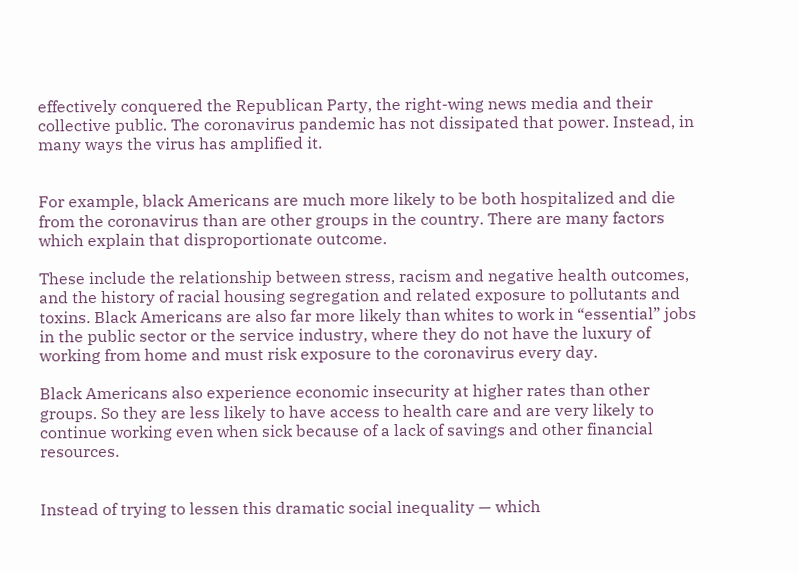effectively conquered the Republican Party, the right-wing news media and their collective public. The coronavirus pandemic has not dissipated that power. Instead, in many ways the virus has amplified it.


For example, black Americans are much more likely to be both hospitalized and die from the coronavirus than are other groups in the country. There are many factors which explain that disproportionate outcome.

These include the relationship between stress, racism and negative health outcomes, and the history of racial housing segregation and related exposure to pollutants and toxins. Black Americans are also far more likely than whites to work in “essential” jobs in the public sector or the service industry, where they do not have the luxury of working from home and must risk exposure to the coronavirus every day.

Black Americans also experience economic insecurity at higher rates than other groups. So they are less likely to have access to health care and are very likely to continue working even when sick because of a lack of savings and other financial resources.


Instead of trying to lessen this dramatic social inequality — which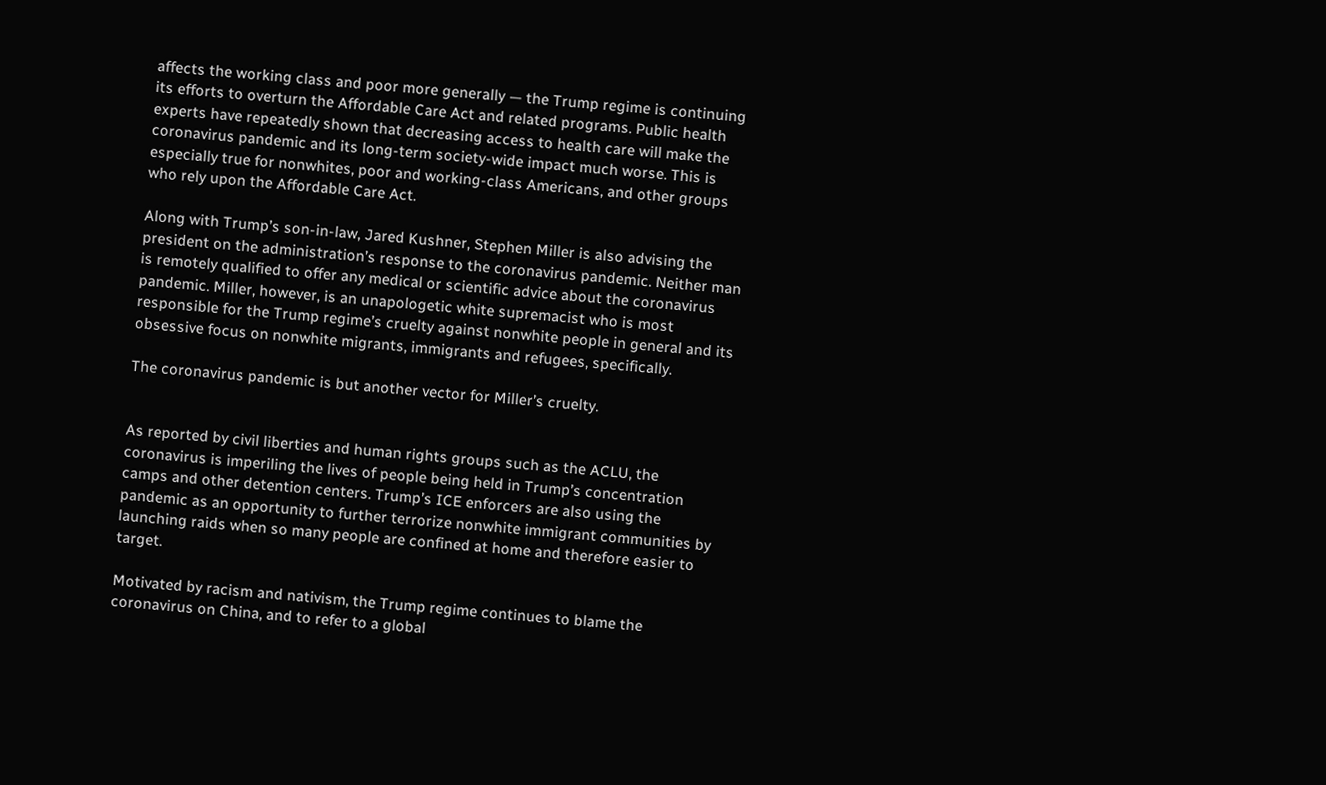affects the working class and poor more generally — the Trump regime is continuing its efforts to overturn the Affordable Care Act and related programs. Public health experts have repeatedly shown that decreasing access to health care will make the coronavirus pandemic and its long-term society-wide impact much worse. This is especially true for nonwhites, poor and working-class Americans, and other groups who rely upon the Affordable Care Act.

Along with Trump’s son-in-law, Jared Kushner, Stephen Miller is also advising the president on the administration’s response to the coronavirus pandemic. Neither man is remotely qualified to offer any medical or scientific advice about the coronavirus pandemic. Miller, however, is an unapologetic white supremacist who is most responsible for the Trump regime’s cruelty against nonwhite people in general and its obsessive focus on nonwhite migrants, immigrants and refugees, specifically.

The coronavirus pandemic is but another vector for Miller’s cruelty.


As reported by civil liberties and human rights groups such as the ACLU, the coronavirus is imperiling the lives of people being held in Trump’s concentration camps and other detention centers. Trump’s ICE enforcers are also using the pandemic as an opportunity to further terrorize nonwhite immigrant communities by launching raids when so many people are confined at home and therefore easier to target.

Motivated by racism and nativism, the Trump regime continues to blame the coronavirus on China, and to refer to a global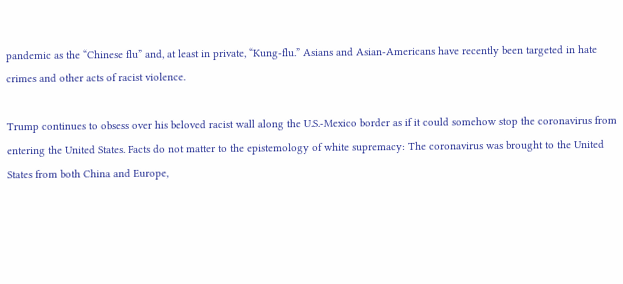pandemic as the “Chinese flu” and, at least in private, “Kung-flu.” Asians and Asian-Americans have recently been targeted in hate crimes and other acts of racist violence.

Trump continues to obsess over his beloved racist wall along the U.S.-Mexico border as if it could somehow stop the coronavirus from entering the United States. Facts do not matter to the epistemology of white supremacy: The coronavirus was brought to the United States from both China and Europe,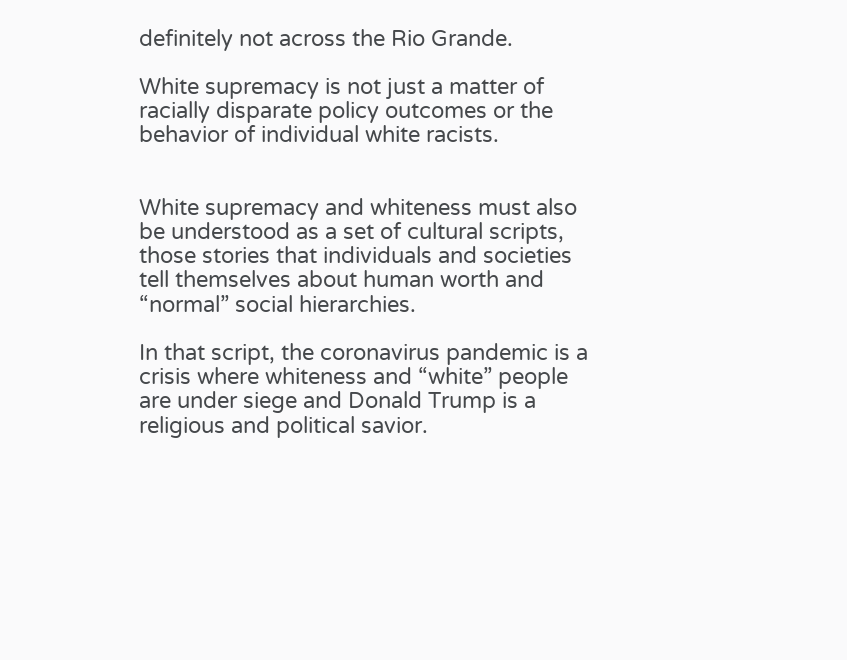definitely not across the Rio Grande.

White supremacy is not just a matter of racially disparate policy outcomes or the behavior of individual white racists.


White supremacy and whiteness must also be understood as a set of cultural scripts, those stories that individuals and societies tell themselves about human worth and “normal” social hierarchies.

In that script, the coronavirus pandemic is a crisis where whiteness and “white” people are under siege and Donald Trump is a religious and political savior.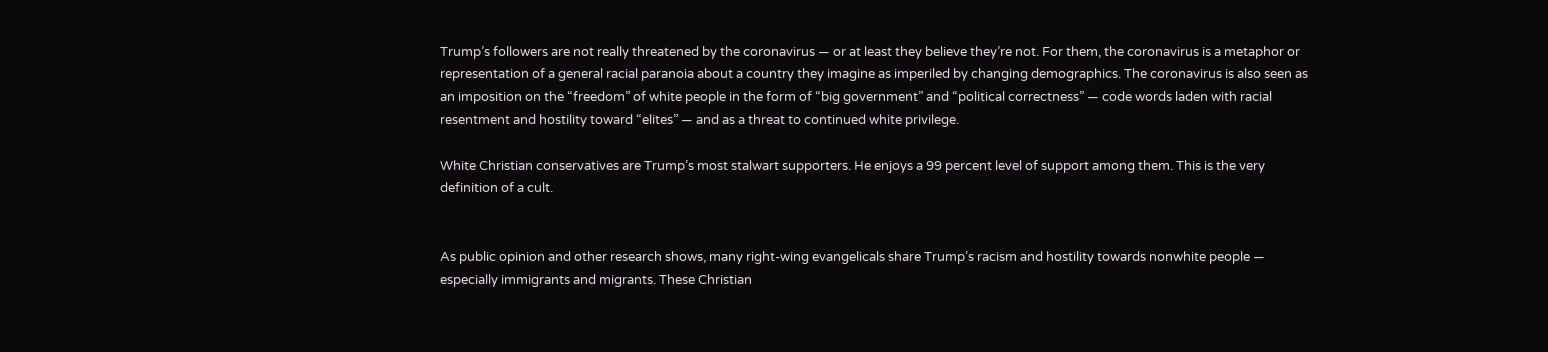Trump’s followers are not really threatened by the coronavirus — or at least they believe they’re not. For them, the coronavirus is a metaphor or representation of a general racial paranoia about a country they imagine as imperiled by changing demographics. The coronavirus is also seen as an imposition on the “freedom” of white people in the form of “big government” and “political correctness” — code words laden with racial resentment and hostility toward “elites” — and as a threat to continued white privilege.

White Christian conservatives are Trump’s most stalwart supporters. He enjoys a 99 percent level of support among them. This is the very definition of a cult.


As public opinion and other research shows, many right-wing evangelicals share Trump’s racism and hostility towards nonwhite people — especially immigrants and migrants. These Christian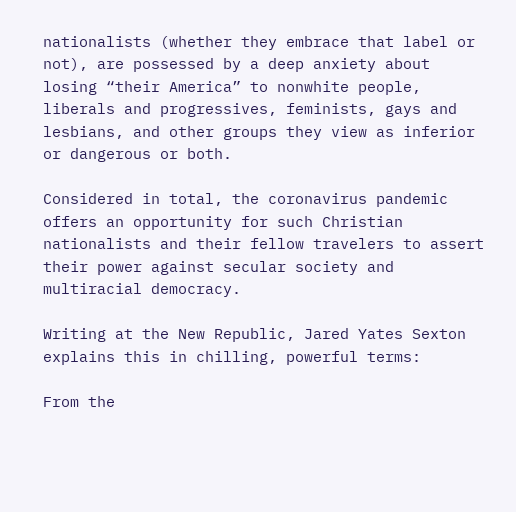nationalists (whether they embrace that label or not), are possessed by a deep anxiety about losing “their America” to nonwhite people, liberals and progressives, feminists, gays and lesbians, and other groups they view as inferior or dangerous or both.

Considered in total, the coronavirus pandemic offers an opportunity for such Christian nationalists and their fellow travelers to assert their power against secular society and multiracial democracy.

Writing at the New Republic, Jared Yates Sexton explains this in chilling, powerful terms:

From the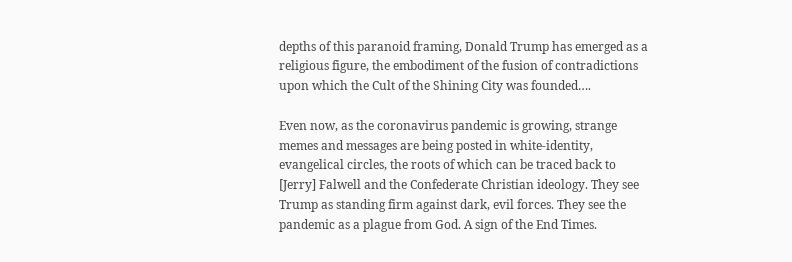depths of this paranoid framing, Donald Trump has emerged as a religious figure, the embodiment of the fusion of contradictions upon which the Cult of the Shining City was founded….

Even now, as the coronavirus pandemic is growing, strange memes and messages are being posted in white-identity, evangelical circles, the roots of which can be traced back to [Jerry] Falwell and the Confederate Christian ideology. They see Trump as standing firm against dark, evil forces. They see the pandemic as a plague from God. A sign of the End Times.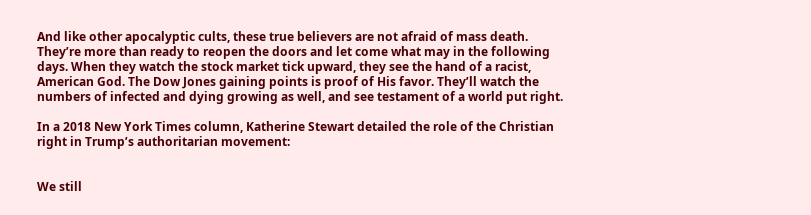And like other apocalyptic cults, these true believers are not afraid of mass death. They’re more than ready to reopen the doors and let come what may in the following days. When they watch the stock market tick upward, they see the hand of a racist, American God. The Dow Jones gaining points is proof of His favor. They’ll watch the numbers of infected and dying growing as well, and see testament of a world put right.

In a 2018 New York Times column, Katherine Stewart detailed the role of the Christian right in Trump’s authoritarian movement:


We still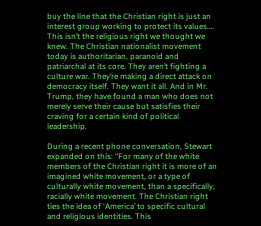buy the line that the Christian right is just an interest group working to protect its values…. This isn’t the religious right we thought we knew. The Christian nationalist movement today is authoritarian, paranoid and patriarchal at its core. They aren’t fighting a culture war. They’re making a direct attack on democracy itself. They want it all. And in Mr. Trump, they have found a man who does not merely serve their cause but satisfies their craving for a certain kind of political leadership.

During a recent phone conversation, Stewart expanded on this: “For many of the white members of the Christian right it is more of an imagined white movement, or a type of culturally white movement, than a specifically, racially white movement. The Christian right ties the idea of ‘America’ to specific cultural and religious identities. This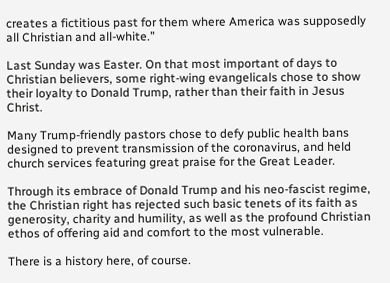creates a fictitious past for them where America was supposedly all Christian and all-white.”

Last Sunday was Easter. On that most important of days to Christian believers, some right-wing evangelicals chose to show their loyalty to Donald Trump, rather than their faith in Jesus Christ.

Many Trump-friendly pastors chose to defy public health bans designed to prevent transmission of the coronavirus, and held church services featuring great praise for the Great Leader.

Through its embrace of Donald Trump and his neo-fascist regime, the Christian right has rejected such basic tenets of its faith as generosity, charity and humility, as well as the profound Christian ethos of offering aid and comfort to the most vulnerable.

There is a history here, of course.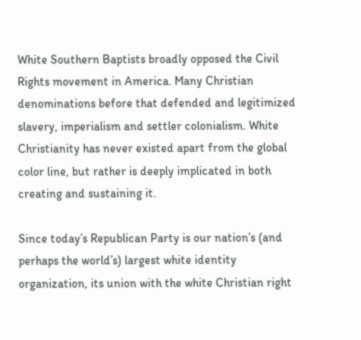White Southern Baptists broadly opposed the Civil Rights movement in America. Many Christian denominations before that defended and legitimized slavery, imperialism and settler colonialism. White Christianity has never existed apart from the global color line, but rather is deeply implicated in both creating and sustaining it.

Since today’s Republican Party is our nation’s (and perhaps the world’s) largest white identity organization, its union with the white Christian right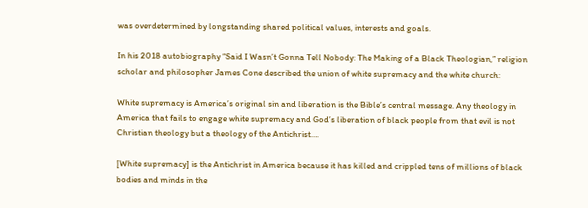was overdetermined by longstanding shared political values, interests and goals.

In his 2018 autobiography “Said I Wasn’t Gonna Tell Nobody: The Making of a Black Theologian,” religion scholar and philosopher James Cone described the union of white supremacy and the white church:

White supremacy is America’s original sin and liberation is the Bible’s central message. Any theology in America that fails to engage white supremacy and God’s liberation of black people from that evil is not Christian theology but a theology of the Antichrist….

[White supremacy] is the Antichrist in America because it has killed and crippled tens of millions of black bodies and minds in the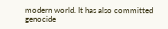modern world. It has also committed genocide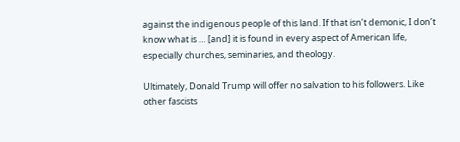against the indigenous people of this land. If that isn’t demonic, I don’t know what is … [and] it is found in every aspect of American life, especially churches, seminaries, and theology.

Ultimately, Donald Trump will offer no salvation to his followers. Like other fascists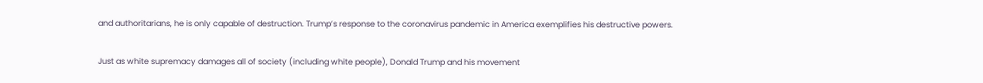and authoritarians, he is only capable of destruction. Trump’s response to the coronavirus pandemic in America exemplifies his destructive powers.

Just as white supremacy damages all of society (including white people), Donald Trump and his movement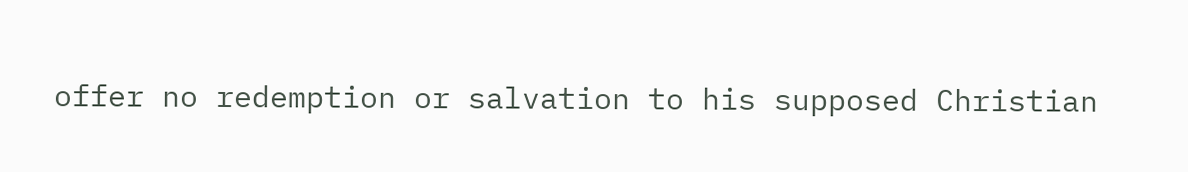offer no redemption or salvation to his supposed Christian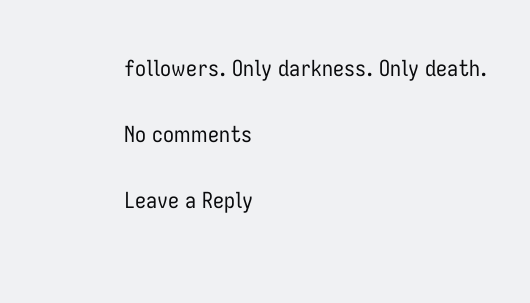followers. Only darkness. Only death.

No comments

Leave a Reply